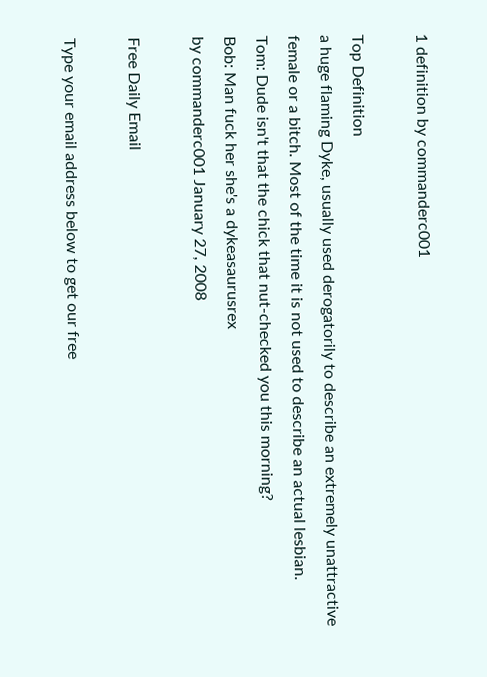1 definition by commanderc001

Top Definition
a huge flaming Dyke, usually used derogatorily to describe an extremely unattractive female or a bitch. Most of the time it is not used to describe an actual lesbian.
Tom: Dude isn't that the chick that nut-checked you this morning?
Bob: Man fuck her she's a dykeasaurusrex
by commanderc001 January 27, 2008

Free Daily Email

Type your email address below to get our free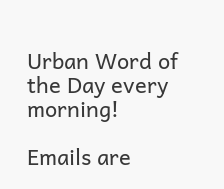Urban Word of the Day every morning!

Emails are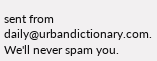sent from daily@urbandictionary.com. We'll never spam you.